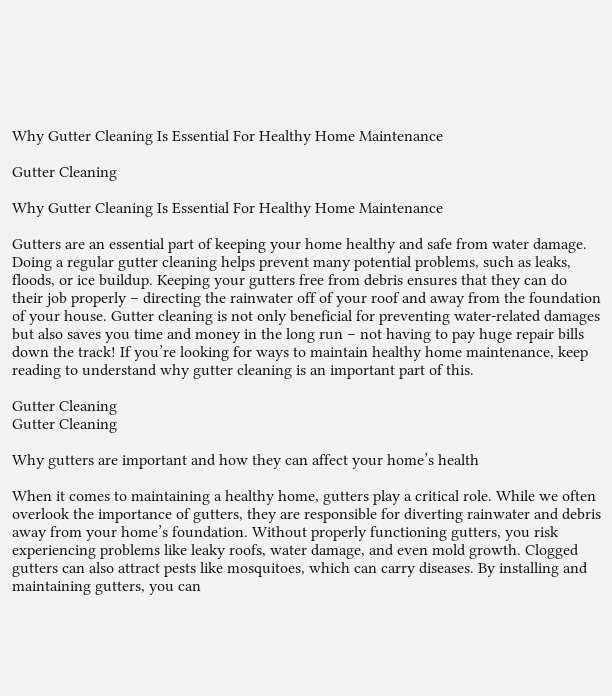Why Gutter Cleaning Is Essential For Healthy Home Maintenance

Gutter Cleaning

Why Gutter Cleaning Is Essential For Healthy Home Maintenance

Gutters are an essential part of keeping your home healthy and safe from water damage. Doing a regular gutter cleaning helps prevent many potential problems, such as leaks, floods, or ice buildup. Keeping your gutters free from debris ensures that they can do their job properly – directing the rainwater off of your roof and away from the foundation of your house. Gutter cleaning is not only beneficial for preventing water-related damages but also saves you time and money in the long run – not having to pay huge repair bills down the track! If you’re looking for ways to maintain healthy home maintenance, keep reading to understand why gutter cleaning is an important part of this.

Gutter Cleaning
Gutter Cleaning

Why gutters are important and how they can affect your home’s health

When it comes to maintaining a healthy home, gutters play a critical role. While we often overlook the importance of gutters, they are responsible for diverting rainwater and debris away from your home’s foundation. Without properly functioning gutters, you risk experiencing problems like leaky roofs, water damage, and even mold growth. Clogged gutters can also attract pests like mosquitoes, which can carry diseases. By installing and maintaining gutters, you can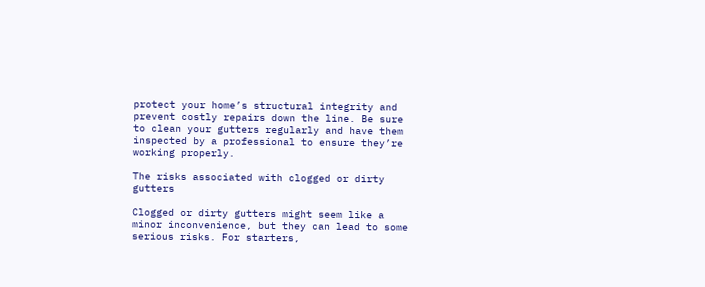protect your home’s structural integrity and prevent costly repairs down the line. Be sure to clean your gutters regularly and have them inspected by a professional to ensure they’re working properly.

The risks associated with clogged or dirty gutters

Clogged or dirty gutters might seem like a minor inconvenience, but they can lead to some serious risks. For starters,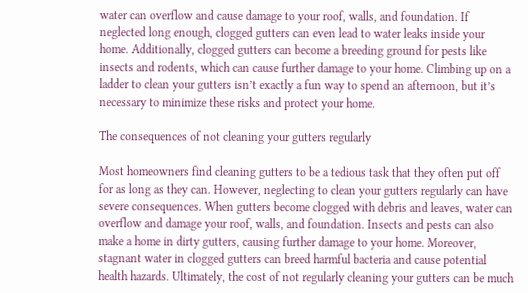water can overflow and cause damage to your roof, walls, and foundation. If neglected long enough, clogged gutters can even lead to water leaks inside your home. Additionally, clogged gutters can become a breeding ground for pests like insects and rodents, which can cause further damage to your home. Climbing up on a ladder to clean your gutters isn’t exactly a fun way to spend an afternoon, but it’s necessary to minimize these risks and protect your home.

The consequences of not cleaning your gutters regularly

Most homeowners find cleaning gutters to be a tedious task that they often put off for as long as they can. However, neglecting to clean your gutters regularly can have severe consequences. When gutters become clogged with debris and leaves, water can overflow and damage your roof, walls, and foundation. Insects and pests can also make a home in dirty gutters, causing further damage to your home. Moreover, stagnant water in clogged gutters can breed harmful bacteria and cause potential health hazards. Ultimately, the cost of not regularly cleaning your gutters can be much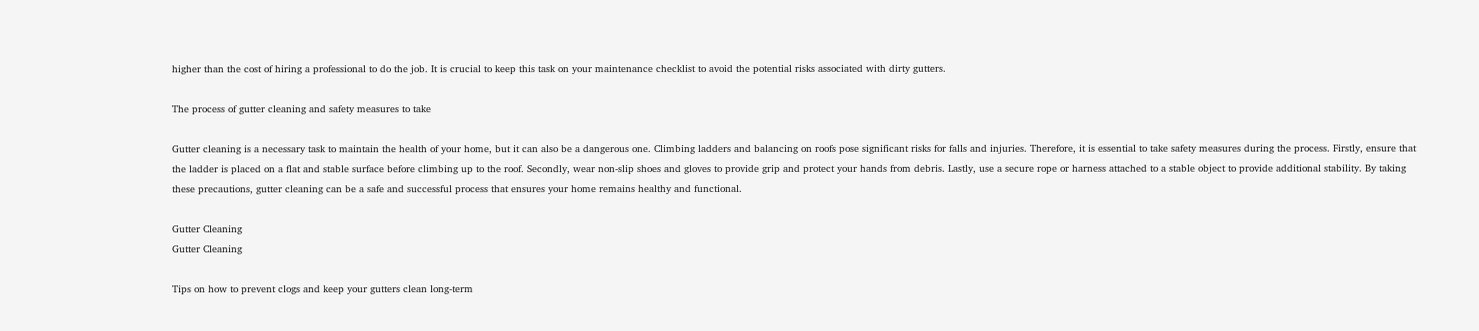higher than the cost of hiring a professional to do the job. It is crucial to keep this task on your maintenance checklist to avoid the potential risks associated with dirty gutters.

The process of gutter cleaning and safety measures to take

Gutter cleaning is a necessary task to maintain the health of your home, but it can also be a dangerous one. Climbing ladders and balancing on roofs pose significant risks for falls and injuries. Therefore, it is essential to take safety measures during the process. Firstly, ensure that the ladder is placed on a flat and stable surface before climbing up to the roof. Secondly, wear non-slip shoes and gloves to provide grip and protect your hands from debris. Lastly, use a secure rope or harness attached to a stable object to provide additional stability. By taking these precautions, gutter cleaning can be a safe and successful process that ensures your home remains healthy and functional.

Gutter Cleaning
Gutter Cleaning

Tips on how to prevent clogs and keep your gutters clean long-term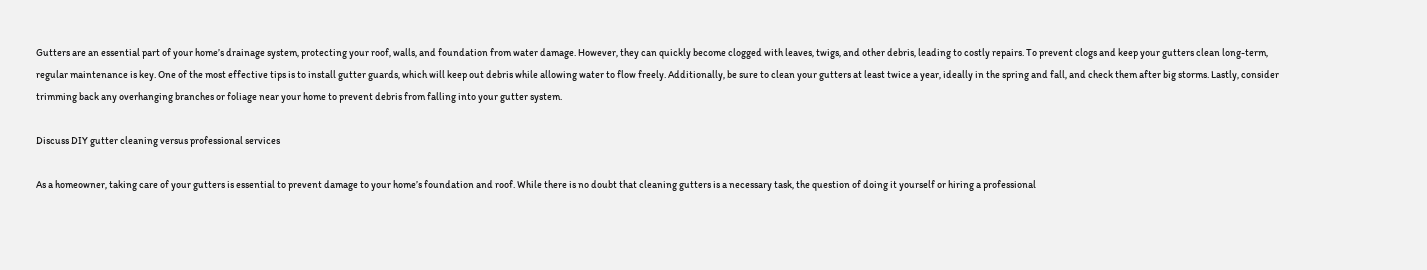Gutters are an essential part of your home’s drainage system, protecting your roof, walls, and foundation from water damage. However, they can quickly become clogged with leaves, twigs, and other debris, leading to costly repairs. To prevent clogs and keep your gutters clean long-term, regular maintenance is key. One of the most effective tips is to install gutter guards, which will keep out debris while allowing water to flow freely. Additionally, be sure to clean your gutters at least twice a year, ideally in the spring and fall, and check them after big storms. Lastly, consider trimming back any overhanging branches or foliage near your home to prevent debris from falling into your gutter system.

Discuss DIY gutter cleaning versus professional services

As a homeowner, taking care of your gutters is essential to prevent damage to your home’s foundation and roof. While there is no doubt that cleaning gutters is a necessary task, the question of doing it yourself or hiring a professional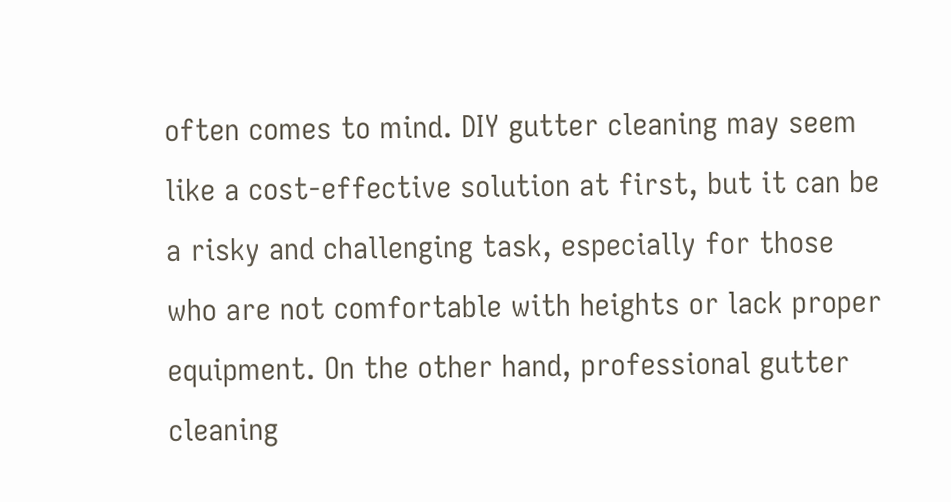often comes to mind. DIY gutter cleaning may seem like a cost-effective solution at first, but it can be a risky and challenging task, especially for those who are not comfortable with heights or lack proper equipment. On the other hand, professional gutter cleaning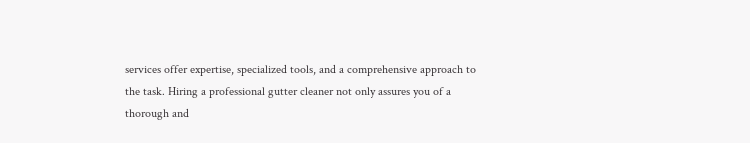services offer expertise, specialized tools, and a comprehensive approach to the task. Hiring a professional gutter cleaner not only assures you of a thorough and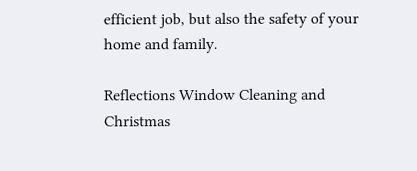efficient job, but also the safety of your home and family.

Reflections Window Cleaning and Christmas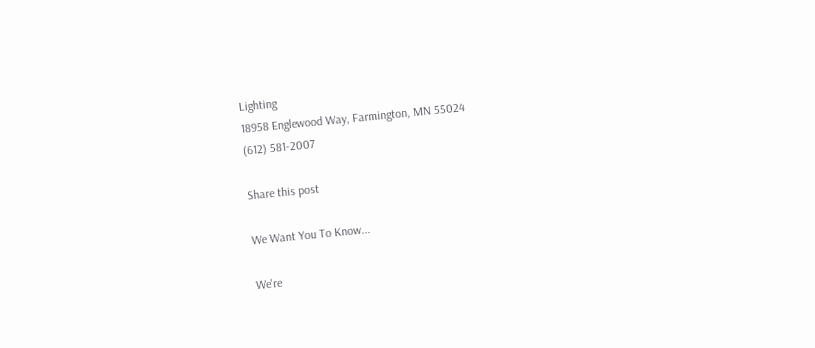Lighting
18958 Englewood Way, Farmington, MN 55024
(612) 581-2007

Share this post

We Want You To Know...

We're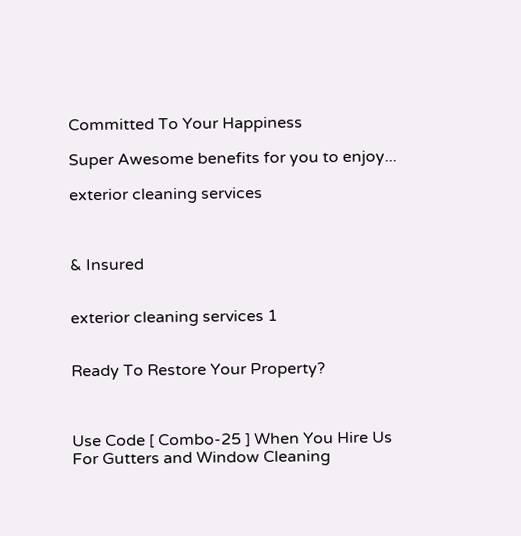Committed To Your Happiness

Super Awesome benefits for you to enjoy...

exterior cleaning services



& Insured


exterior cleaning services 1


Ready To Restore Your Property?



Use Code [ Combo-25 ] When You Hire Us For Gutters and Window Cleaning